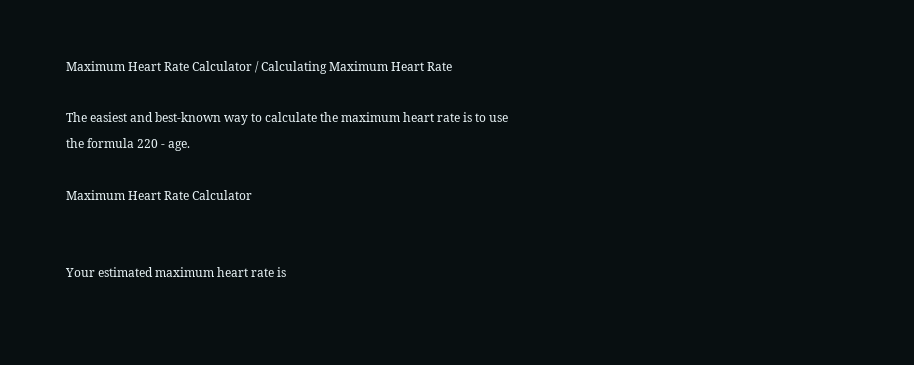Maximum Heart Rate Calculator / Calculating Maximum Heart Rate

The easiest and best-known way to calculate the maximum heart rate is to use the formula 220 - age.

Maximum Heart Rate Calculator


Your estimated maximum heart rate is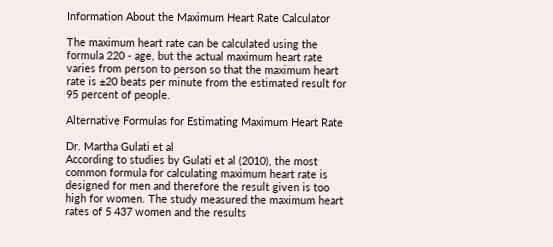Information About the Maximum Heart Rate Calculator

The maximum heart rate can be calculated using the formula 220 - age, but the actual maximum heart rate varies from person to person so that the maximum heart rate is ±20 beats per minute from the estimated result for 95 percent of people.

Alternative Formulas for Estimating Maximum Heart Rate

Dr. Martha Gulati et al
According to studies by Gulati et al (2010), the most common formula for calculating maximum heart rate is designed for men and therefore the result given is too high for women. The study measured the maximum heart rates of 5 437 women and the results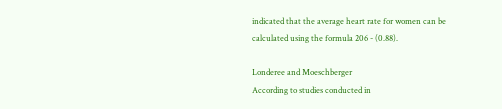indicated that the average heart rate for women can be calculated using the formula 206 - (0.88).

Londeree and Moeschberger
According to studies conducted in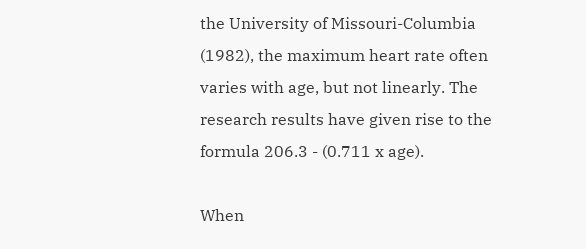the University of Missouri-Columbia (1982), the maximum heart rate often varies with age, but not linearly. The research results have given rise to the formula 206.3 - (0.711 x age).

When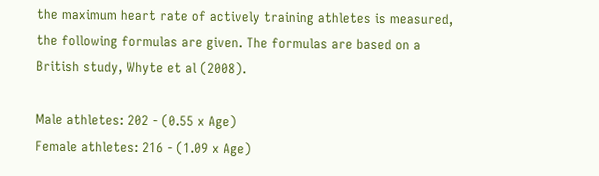the maximum heart rate of actively training athletes is measured, the following formulas are given. The formulas are based on a British study, Whyte et al (2008).

Male athletes: 202 - (0.55 x Age)
Female athletes: 216 - (1.09 x Age)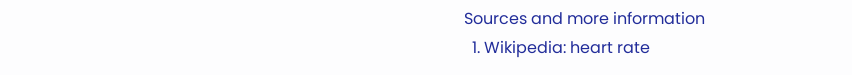Sources and more information
  1. Wikipedia: heart rate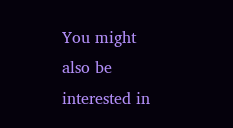You might also be interested in